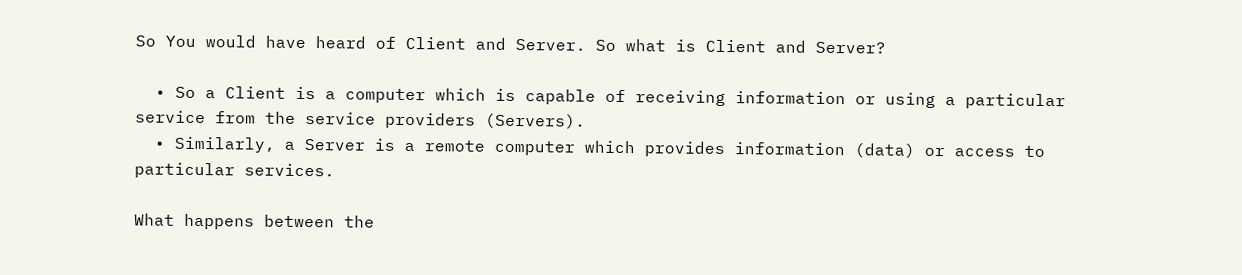So You would have heard of Client and Server. So what is Client and Server?

  • So a Client is a computer which is capable of receiving information or using a particular service from the service providers (Servers).
  • Similarly, a Server is a remote computer which provides information (data) or access to particular services.

What happens between the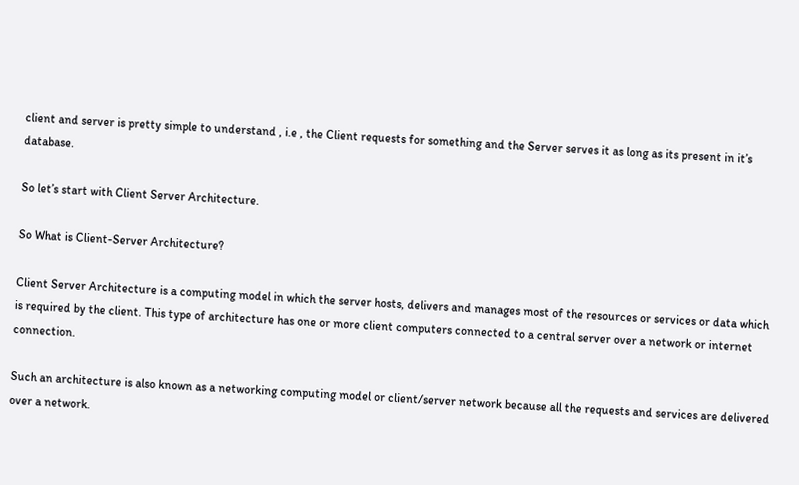client and server is pretty simple to understand , i.e , the Client requests for something and the Server serves it as long as its present in it’s database.

So let’s start with Client Server Architecture.

So What is Client-Server Architecture?

Client Server Architecture is a computing model in which the server hosts, delivers and manages most of the resources or services or data which is required by the client. This type of architecture has one or more client computers connected to a central server over a network or internet connection.

Such an architecture is also known as a networking computing model or client/server network because all the requests and services are delivered over a network.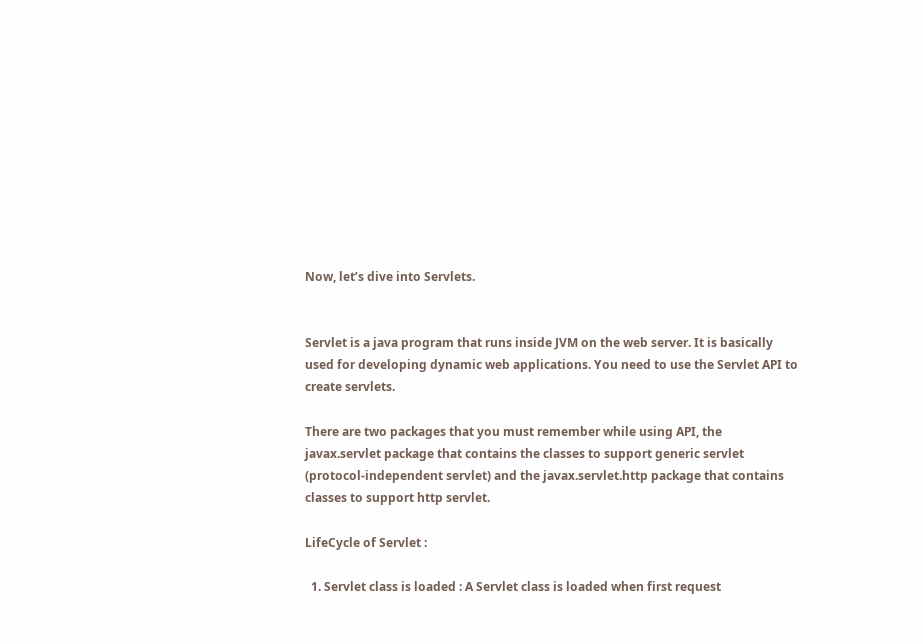Now, let’s dive into Servlets.


Servlet is a java program that runs inside JVM on the web server. It is basically used for developing dynamic web applications. You need to use the Servlet API to create servlets.

There are two packages that you must remember while using API, the javax.servlet package that contains the classes to support generic servlet (protocol-independent servlet) and the javax.servlet.http package that contains classes to support http servlet.

LifeCycle of Servlet :

  1. Servlet class is loaded : A Servlet class is loaded when first request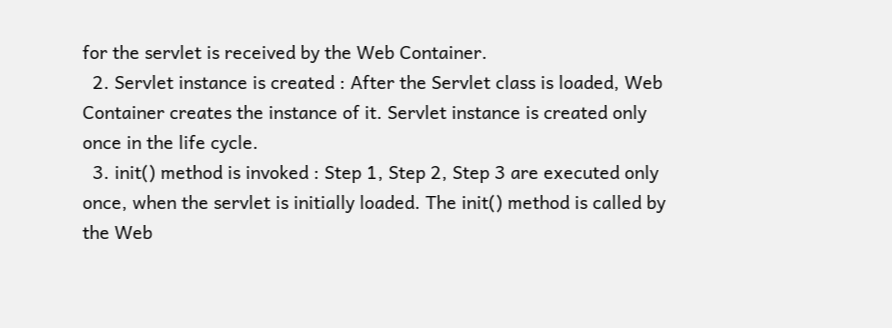for the servlet is received by the Web Container.
  2. Servlet instance is created : After the Servlet class is loaded, Web Container creates the instance of it. Servlet instance is created only once in the life cycle.
  3. init() method is invoked : Step 1, Step 2, Step 3 are executed only once, when the servlet is initially loaded. The init() method is called by the Web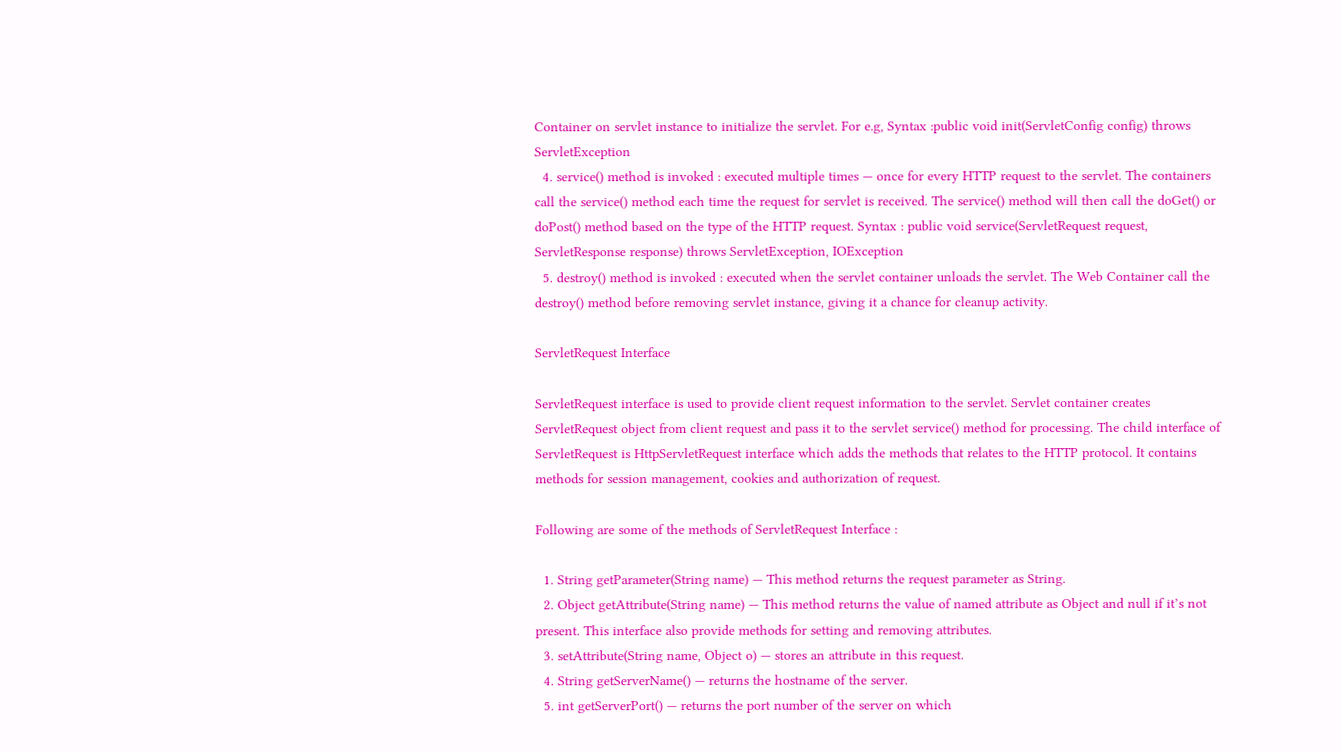Container on servlet instance to initialize the servlet. For e.g, Syntax :public void init(ServletConfig config) throws ServletException
  4. service() method is invoked : executed multiple times — once for every HTTP request to the servlet. The containers call the service() method each time the request for servlet is received. The service() method will then call the doGet() or doPost() method based on the type of the HTTP request. Syntax : public void service(ServletRequest request, ServletResponse response) throws ServletException, IOException
  5. destroy() method is invoked : executed when the servlet container unloads the servlet. The Web Container call the destroy() method before removing servlet instance, giving it a chance for cleanup activity.

ServletRequest Interface

ServletRequest interface is used to provide client request information to the servlet. Servlet container creates ServletRequest object from client request and pass it to the servlet service() method for processing. The child interface of ServletRequest is HttpServletRequest interface which adds the methods that relates to the HTTP protocol. It contains methods for session management, cookies and authorization of request.

Following are some of the methods of ServletRequest Interface :

  1. String getParameter(String name) — This method returns the request parameter as String.
  2. Object getAttribute(String name) — This method returns the value of named attribute as Object and null if it’s not present. This interface also provide methods for setting and removing attributes.
  3. setAttribute(String name, Object o) — stores an attribute in this request.
  4. String getServerName() — returns the hostname of the server.
  5. int getServerPort() — returns the port number of the server on which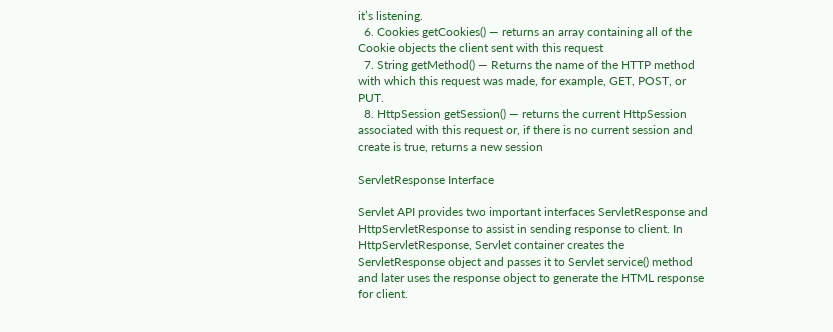it’s listening.
  6. Cookies getCookies() — returns an array containing all of the Cookie objects the client sent with this request
  7. String getMethod() — Returns the name of the HTTP method with which this request was made, for example, GET, POST, or PUT.
  8. HttpSession getSession() — returns the current HttpSession associated with this request or, if there is no current session and create is true, returns a new session

ServletResponse Interface

Servlet API provides two important interfaces ServletResponse and HttpServletResponse to assist in sending response to client. In HttpServletResponse, Servlet container creates the ServletResponse object and passes it to Servlet service() method and later uses the response object to generate the HTML response for client.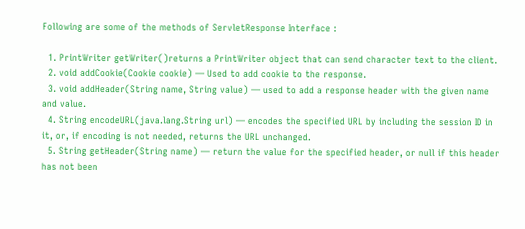Following are some of the methods of ServletResponse Interface :

  1. PrintWriter getWriter()returns a PrintWriter object that can send character text to the client.
  2. void addCookie(Cookie cookie) — Used to add cookie to the response.
  3. void addHeader(String name, String value) — used to add a response header with the given name and value.
  4. String encodeURL(java.lang.String url) — encodes the specified URL by including the session ID in it, or, if encoding is not needed, returns the URL unchanged.
  5. String getHeader(String name) — return the value for the specified header, or null if this header has not been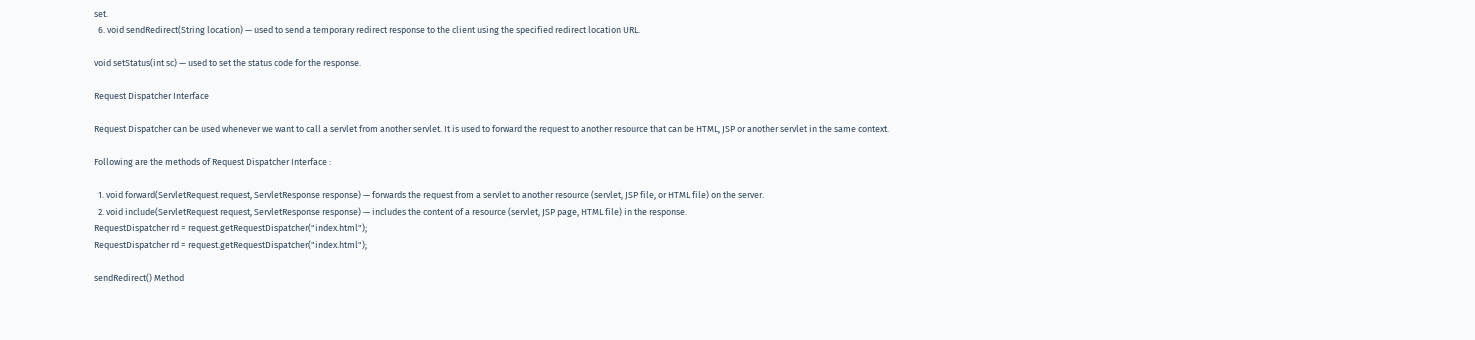set.
  6. void sendRedirect(String location) — used to send a temporary redirect response to the client using the specified redirect location URL.

void setStatus(int sc) — used to set the status code for the response.

Request Dispatcher Interface

Request Dispatcher can be used whenever we want to call a servlet from another servlet. It is used to forward the request to another resource that can be HTML, JSP or another servlet in the same context.

Following are the methods of Request Dispatcher Interface :

  1. void forward(ServletRequest request, ServletResponse response) — forwards the request from a servlet to another resource (servlet, JSP file, or HTML file) on the server.
  2. void include(ServletRequest request, ServletResponse response) — includes the content of a resource (servlet, JSP page, HTML file) in the response.
RequestDispatcher rd = request.getRequestDispatcher("index.html");
RequestDispatcher rd = request.getRequestDispatcher("index.html");

sendRedirect() Method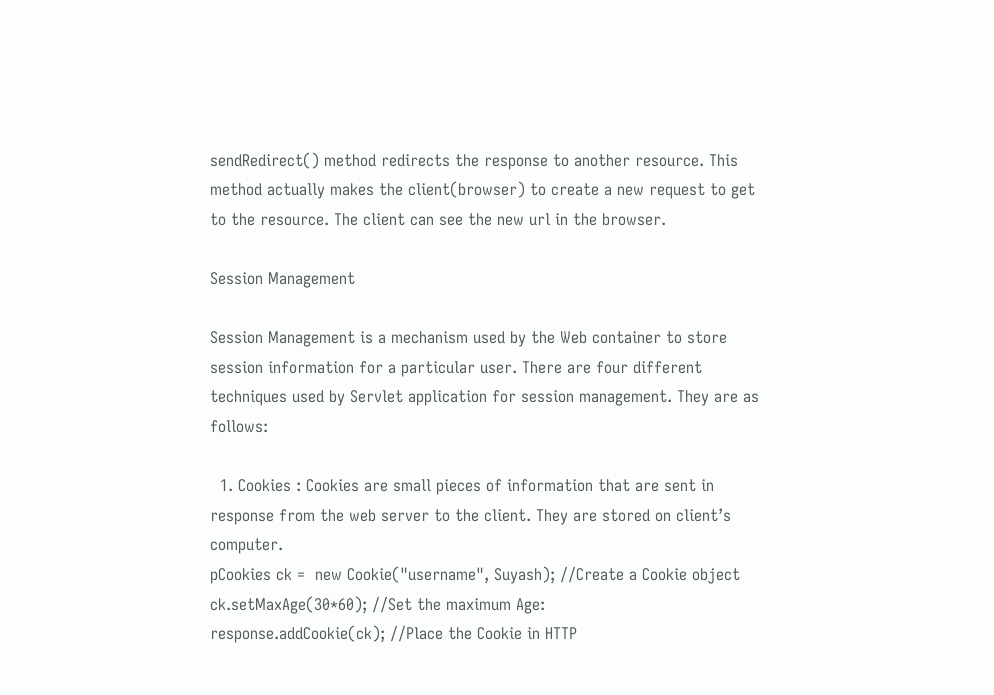sendRedirect() method redirects the response to another resource. This method actually makes the client(browser) to create a new request to get to the resource. The client can see the new url in the browser.

Session Management

Session Management is a mechanism used by the Web container to store session information for a particular user. There are four different techniques used by Servlet application for session management. They are as follows:

  1. Cookies : Cookies are small pieces of information that are sent in response from the web server to the client. They are stored on client’s computer.
pCookies ck =  new Cookie("username", Suyash); //Create a Cookie object
ck.setMaxAge(30*60); //Set the maximum Age:
response.addCookie(ck); //Place the Cookie in HTTP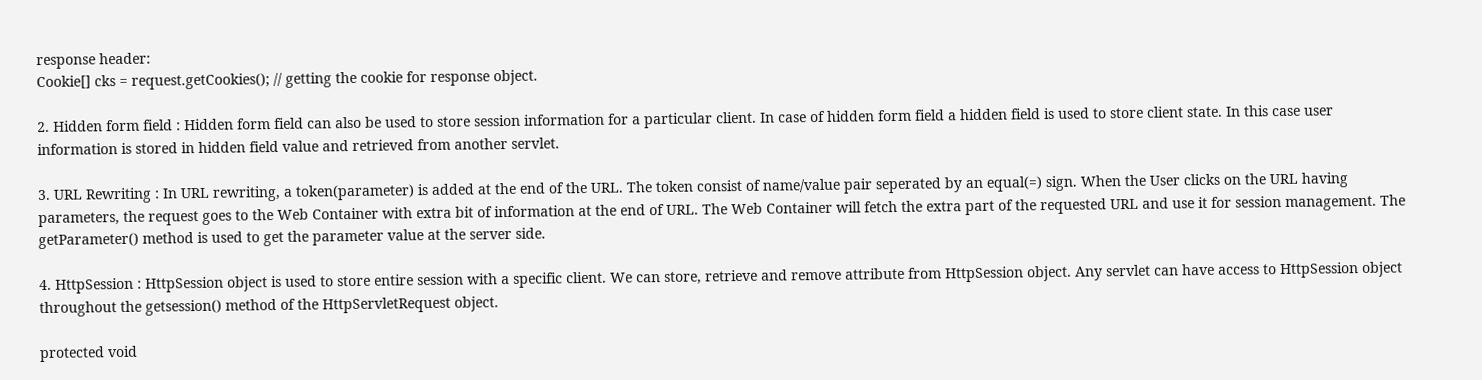response header:
Cookie[] cks = request.getCookies(); // getting the cookie for response object.

2. Hidden form field : Hidden form field can also be used to store session information for a particular client. In case of hidden form field a hidden field is used to store client state. In this case user information is stored in hidden field value and retrieved from another servlet.

3. URL Rewriting : In URL rewriting, a token(parameter) is added at the end of the URL. The token consist of name/value pair seperated by an equal(=) sign. When the User clicks on the URL having parameters, the request goes to the Web Container with extra bit of information at the end of URL. The Web Container will fetch the extra part of the requested URL and use it for session management. The getParameter() method is used to get the parameter value at the server side.

4. HttpSession : HttpSession object is used to store entire session with a specific client. We can store, retrieve and remove attribute from HttpSession object. Any servlet can have access to HttpSession object throughout the getsession() method of the HttpServletRequest object.

protected void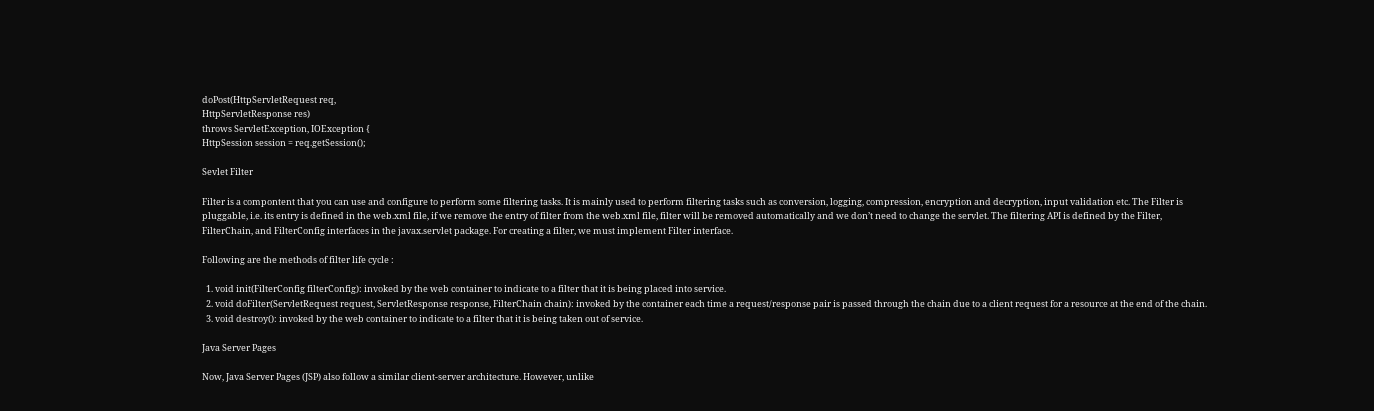doPost(HttpServletRequest req,
HttpServletResponse res)
throws ServletException, IOException {
HttpSession session = req.getSession();

Sevlet Filter

Filter is a compontent that you can use and configure to perform some filtering tasks. It is mainly used to perform filtering tasks such as conversion, logging, compression, encryption and decryption, input validation etc. The Filter is pluggable, i.e. its entry is defined in the web.xml file, if we remove the entry of filter from the web.xml file, filter will be removed automatically and we don’t need to change the servlet. The filtering API is defined by the Filter, FilterChain, and FilterConfig interfaces in the javax.servlet package. For creating a filter, we must implement Filter interface.

Following are the methods of filter life cycle :

  1. void init(FilterConfig filterConfig): invoked by the web container to indicate to a filter that it is being placed into service.
  2. void doFilter(ServletRequest request, ServletResponse response, FilterChain chain): invoked by the container each time a request/response pair is passed through the chain due to a client request for a resource at the end of the chain.
  3. void destroy(): invoked by the web container to indicate to a filter that it is being taken out of service.

Java Server Pages

Now, Java Server Pages (JSP) also follow a similar client-server architecture. However, unlike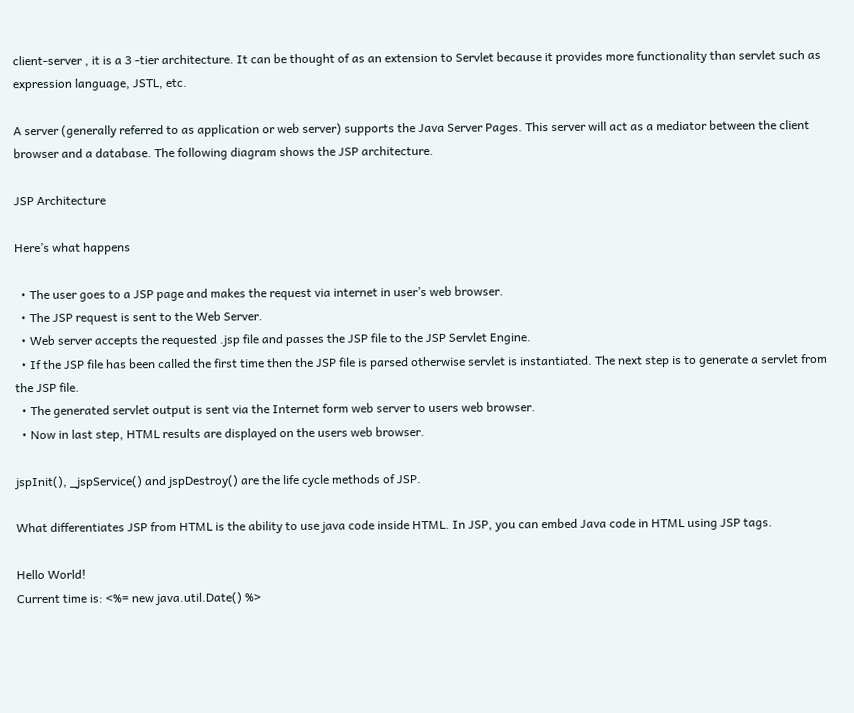client-server , it is a 3 -tier architecture. It can be thought of as an extension to Servlet because it provides more functionality than servlet such as expression language, JSTL, etc.

A server (generally referred to as application or web server) supports the Java Server Pages. This server will act as a mediator between the client browser and a database. The following diagram shows the JSP architecture.

JSP Architecture

Here’s what happens

  • The user goes to a JSP page and makes the request via internet in user’s web browser.
  • The JSP request is sent to the Web Server.
  • Web server accepts the requested .jsp file and passes the JSP file to the JSP Servlet Engine.
  • If the JSP file has been called the first time then the JSP file is parsed otherwise servlet is instantiated. The next step is to generate a servlet from the JSP file.
  • The generated servlet output is sent via the Internet form web server to users web browser.
  • Now in last step, HTML results are displayed on the users web browser.

jspInit(), _jspService() and jspDestroy() are the life cycle methods of JSP.

What differentiates JSP from HTML is the ability to use java code inside HTML. In JSP, you can embed Java code in HTML using JSP tags.

Hello World!
Current time is: <%= new java.util.Date() %>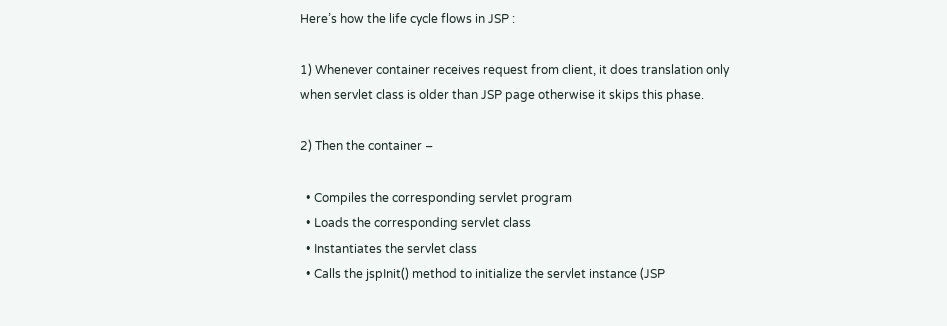Here’s how the life cycle flows in JSP :

1) Whenever container receives request from client, it does translation only when servlet class is older than JSP page otherwise it skips this phase.

2) Then the container –

  • Compiles the corresponding servlet program
  • Loads the corresponding servlet class
  • Instantiates the servlet class
  • Calls the jspInit() method to initialize the servlet instance (JSP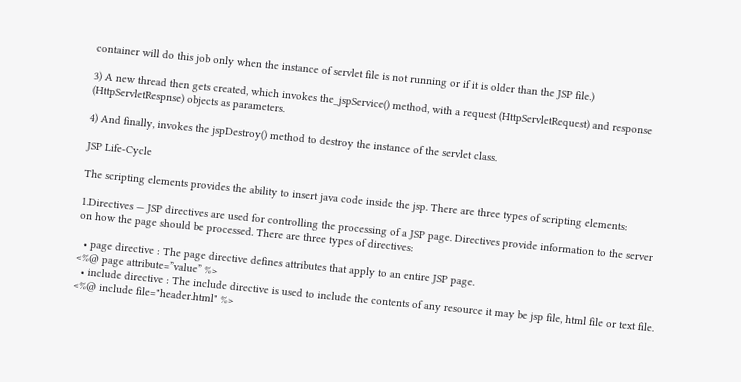container will do this job only when the instance of servlet file is not running or if it is older than the JSP file.)

3) A new thread then gets created, which invokes the_jspService() method, with a request (HttpServletRequest) and response (HttpServletRespnse) objects as parameters.

4) And finally, invokes the jspDestroy() method to destroy the instance of the servlet class.

JSP Life-Cycle

The scripting elements provides the ability to insert java code inside the jsp. There are three types of scripting elements:

1.Directives — JSP directives are used for controlling the processing of a JSP page. Directives provide information to the server on how the page should be processed. There are three types of directives:

  • page directive : The page directive defines attributes that apply to an entire JSP page.
<%@ page attribute=”value” %>
  • include directive : The include directive is used to include the contents of any resource it may be jsp file, html file or text file.
<%@ include file="header.html" %>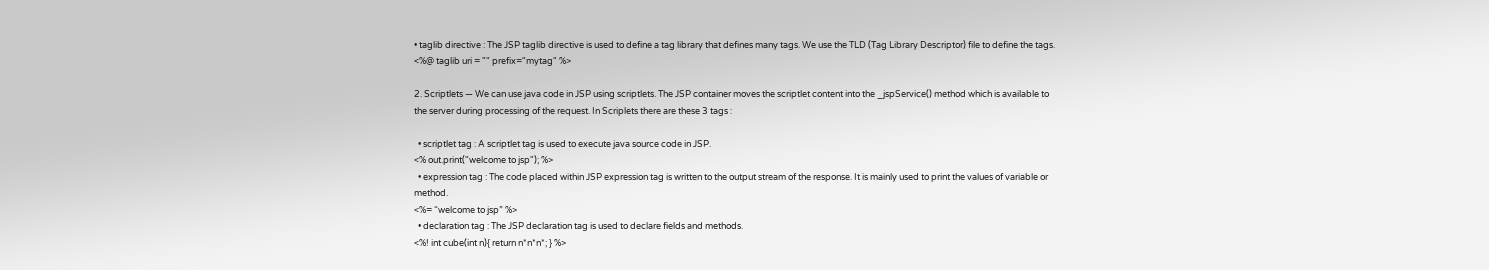• taglib directive : The JSP taglib directive is used to define a tag library that defines many tags. We use the TLD (Tag Library Descriptor) file to define the tags.
<%@ taglib uri = "" prefix="mytag" %>

2. Scriptlets — We can use java code in JSP using scriptlets. The JSP container moves the scriptlet content into the _jspService() method which is available to the server during processing of the request. In Scriplets there are these 3 tags :

  • scriptlet tag : A scriptlet tag is used to execute java source code in JSP.
<% out.print("welcome to jsp"); %>
  • expression tag : The code placed within JSP expression tag is written to the output stream of the response. It is mainly used to print the values of variable or method.
<%= “welcome to jsp” %>
  • declaration tag : The JSP declaration tag is used to declare fields and methods.
<%! int cube(int n){ return n*n*n*; } %>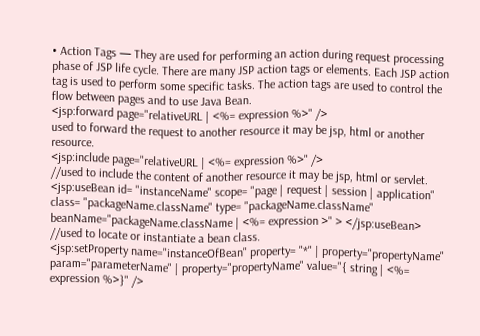• Action Tags — They are used for performing an action during request processing phase of JSP life cycle. There are many JSP action tags or elements. Each JSP action tag is used to perform some specific tasks. The action tags are used to control the flow between pages and to use Java Bean.
<jsp:forward page="relativeURL | <%= expression %>" />
used to forward the request to another resource it may be jsp, html or another resource.
<jsp:include page="relativeURL | <%= expression %>" />
//used to include the content of another resource it may be jsp, html or servlet.
<jsp:useBean id= "instanceName" scope= "page | request | session | application" class= "packageName.className" type= "packageName.className" beanName="packageName.className | <%= expression >" > </jsp:useBean>
//used to locate or instantiate a bean class.
<jsp:setProperty name="instanceOfBean" property= "*" | property="propertyName" param="parameterName" | property="propertyName" value="{ string | <%= expression %>}" />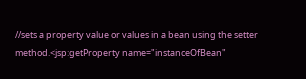//sets a property value or values in a bean using the setter method.<jsp:getProperty name="instanceOfBean"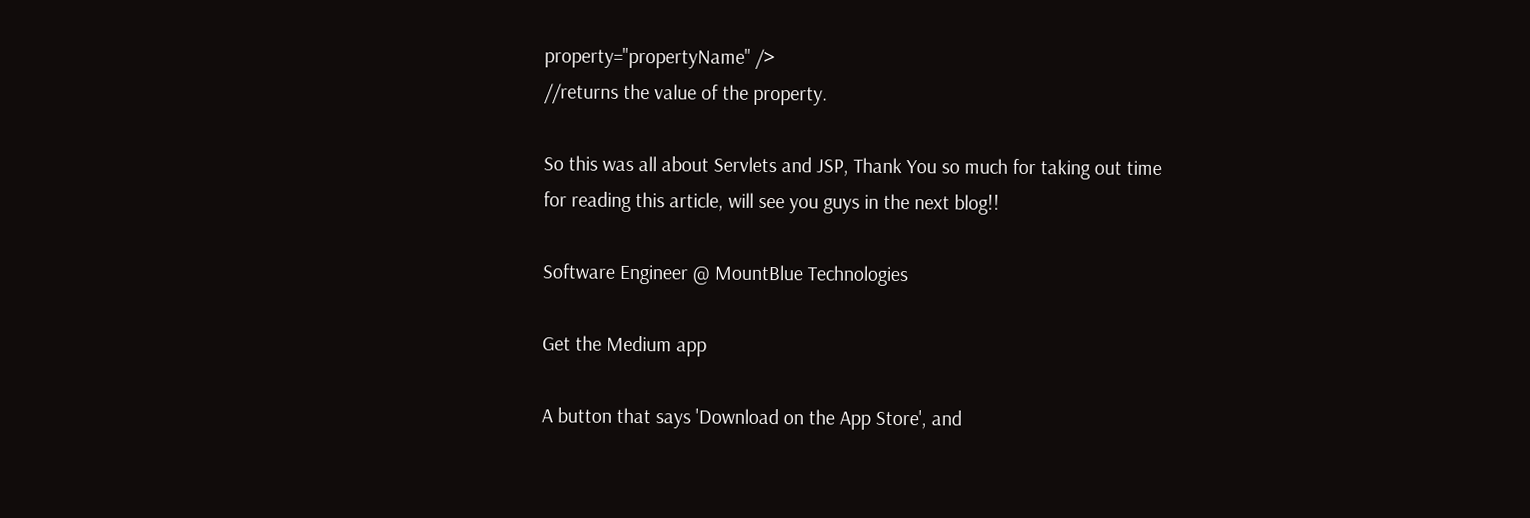property="propertyName" />
//returns the value of the property.

So this was all about Servlets and JSP, Thank You so much for taking out time for reading this article, will see you guys in the next blog!!

Software Engineer @ MountBlue Technologies

Get the Medium app

A button that says 'Download on the App Store', and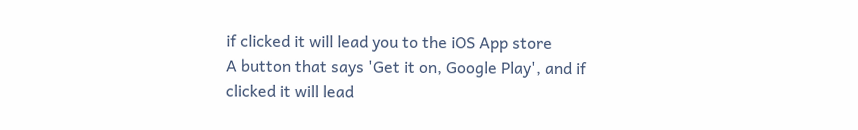if clicked it will lead you to the iOS App store
A button that says 'Get it on, Google Play', and if clicked it will lead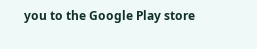you to the Google Play store